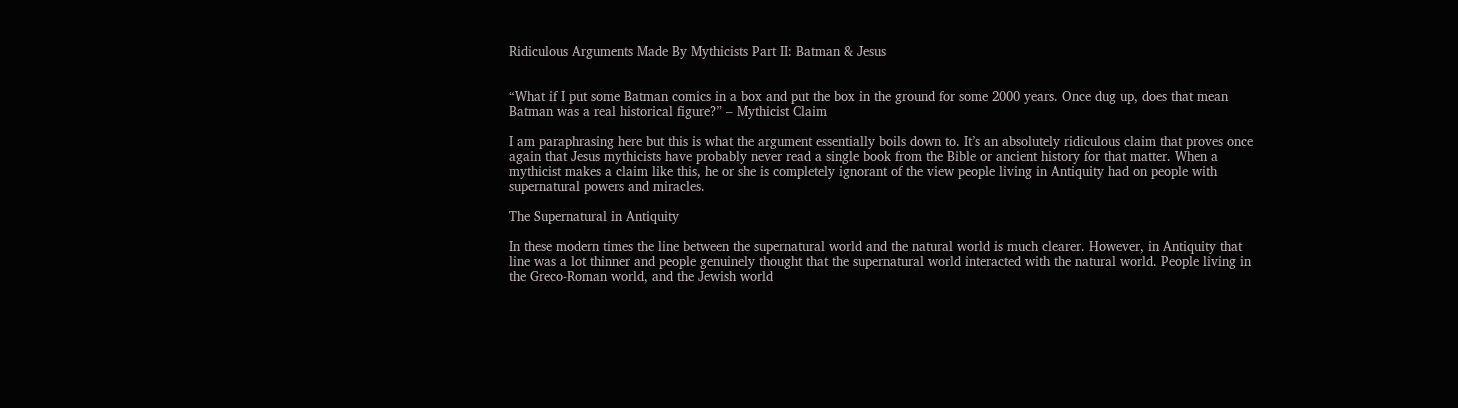Ridiculous Arguments Made By Mythicists Part II: Batman & Jesus


“What if I put some Batman comics in a box and put the box in the ground for some 2000 years. Once dug up, does that mean Batman was a real historical figure?” – Mythicist Claim

I am paraphrasing here but this is what the argument essentially boils down to. It’s an absolutely ridiculous claim that proves once again that Jesus mythicists have probably never read a single book from the Bible or ancient history for that matter. When a mythicist makes a claim like this, he or she is completely ignorant of the view people living in Antiquity had on people with supernatural powers and miracles.

The Supernatural in Antiquity

In these modern times the line between the supernatural world and the natural world is much clearer. However, in Antiquity that line was a lot thinner and people genuinely thought that the supernatural world interacted with the natural world. People living in the Greco-Roman world, and the Jewish world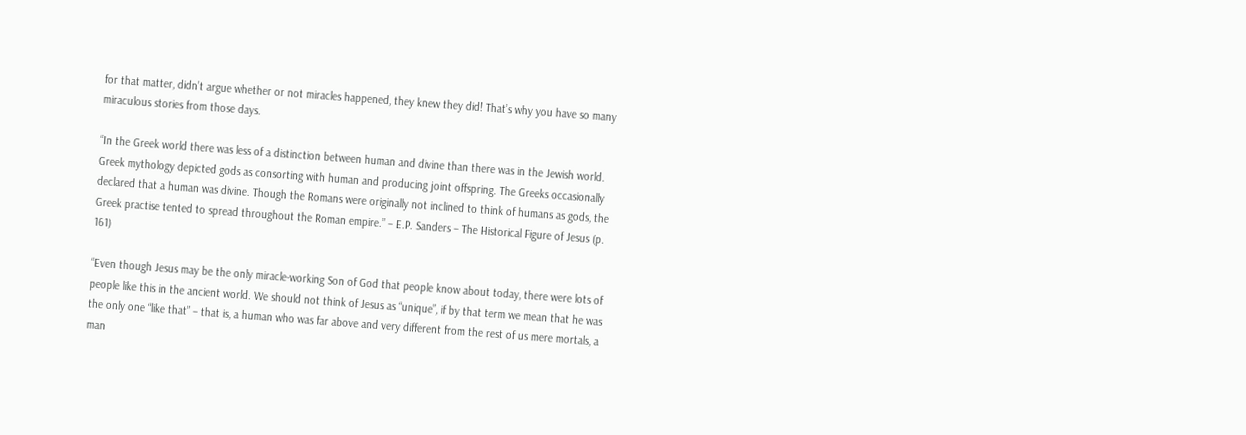for that matter, didn’t argue whether or not miracles happened, they knew they did! That’s why you have so many miraculous stories from those days.

“In the Greek world there was less of a distinction between human and divine than there was in the Jewish world. Greek mythology depicted gods as consorting with human and producing joint offspring. The Greeks occasionally declared that a human was divine. Though the Romans were originally not inclined to think of humans as gods, the Greek practise tented to spread throughout the Roman empire.” – E.P. Sanders – The Historical Figure of Jesus (p. 161)

“Even though Jesus may be the only miracle-working Son of God that people know about today, there were lots of people like this in the ancient world. We should not think of Jesus as “unique”, if by that term we mean that he was the only one “like that” – that is, a human who was far above and very different from the rest of us mere mortals, a man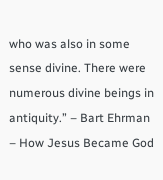who was also in some sense divine. There were numerous divine beings in antiquity.” – Bart Ehrman – How Jesus Became God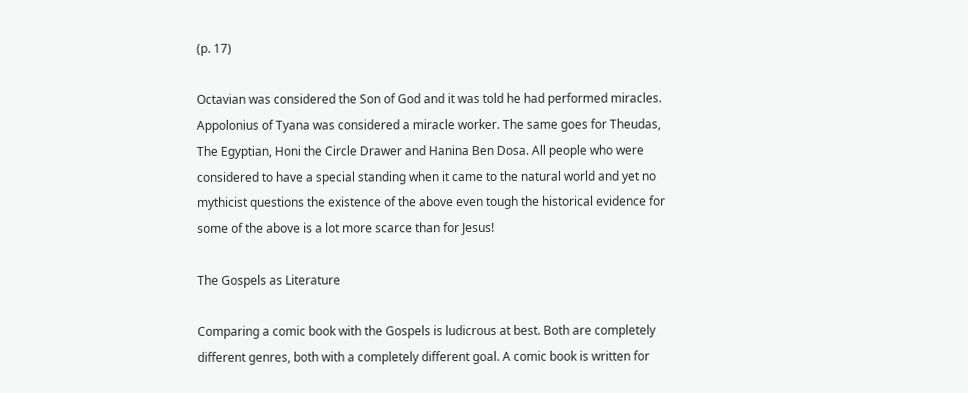(p. 17)

Octavian was considered the Son of God and it was told he had performed miracles. Appolonius of Tyana was considered a miracle worker. The same goes for Theudas, The Egyptian, Honi the Circle Drawer and Hanina Ben Dosa. All people who were considered to have a special standing when it came to the natural world and yet no mythicist questions the existence of the above even tough the historical evidence for some of the above is a lot more scarce than for Jesus!

The Gospels as Literature

Comparing a comic book with the Gospels is ludicrous at best. Both are completely different genres, both with a completely different goal. A comic book is written for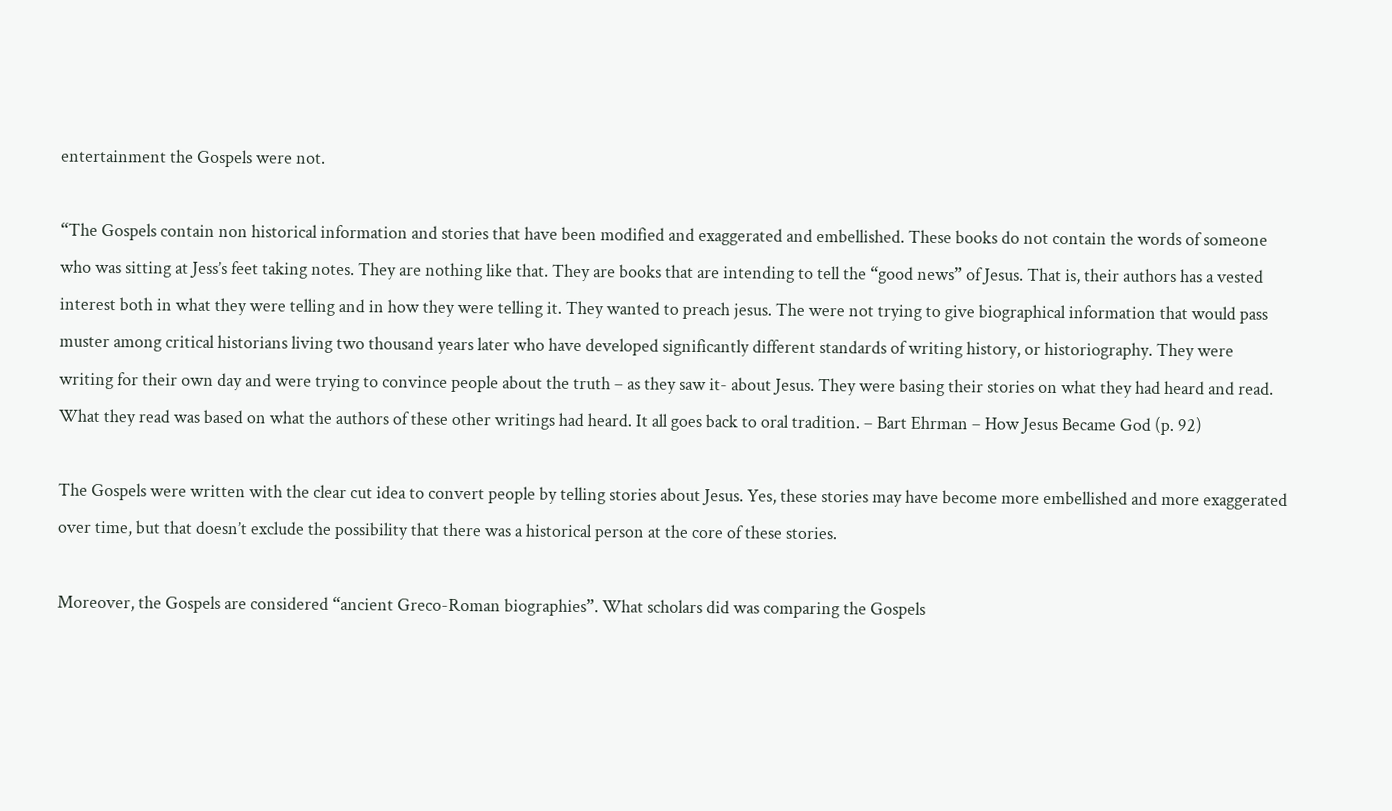entertainment the Gospels were not.

“The Gospels contain non historical information and stories that have been modified and exaggerated and embellished. These books do not contain the words of someone who was sitting at Jess’s feet taking notes. They are nothing like that. They are books that are intending to tell the “good news” of Jesus. That is, their authors has a vested interest both in what they were telling and in how they were telling it. They wanted to preach jesus. The were not trying to give biographical information that would pass muster among critical historians living two thousand years later who have developed significantly different standards of writing history, or historiography. They were writing for their own day and were trying to convince people about the truth – as they saw it- about Jesus. They were basing their stories on what they had heard and read. What they read was based on what the authors of these other writings had heard. It all goes back to oral tradition. – Bart Ehrman – How Jesus Became God (p. 92)

The Gospels were written with the clear cut idea to convert people by telling stories about Jesus. Yes, these stories may have become more embellished and more exaggerated over time, but that doesn’t exclude the possibility that there was a historical person at the core of these stories.

Moreover, the Gospels are considered “ancient Greco-Roman biographies”. What scholars did was comparing the Gospels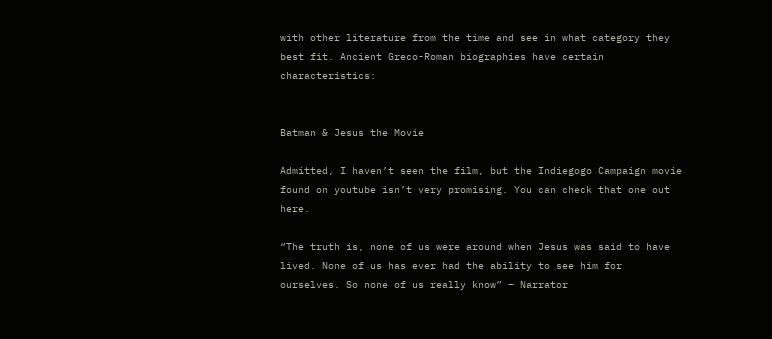with other literature from the time and see in what category they best fit. Ancient Greco-Roman biographies have certain characteristics:


Batman & Jesus the Movie

Admitted, I haven’t seen the film, but the Indiegogo Campaign movie found on youtube isn’t very promising. You can check that one out here.

“The truth is, none of us were around when Jesus was said to have lived. None of us has ever had the ability to see him for ourselves. So none of us really know” – Narrator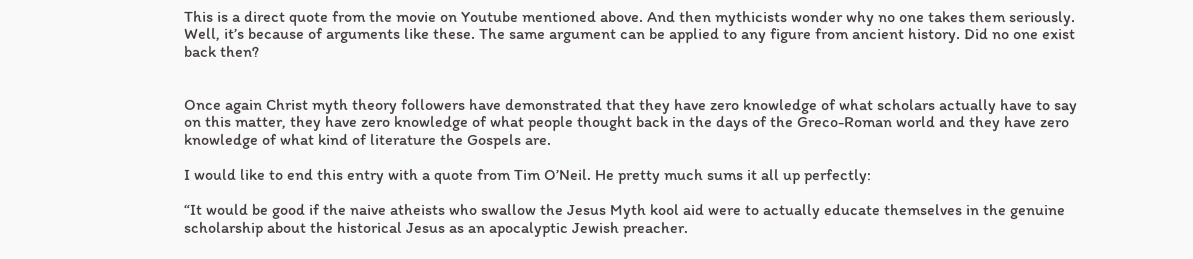This is a direct quote from the movie on Youtube mentioned above. And then mythicists wonder why no one takes them seriously. Well, it’s because of arguments like these. The same argument can be applied to any figure from ancient history. Did no one exist back then?


Once again Christ myth theory followers have demonstrated that they have zero knowledge of what scholars actually have to say on this matter, they have zero knowledge of what people thought back in the days of the Greco-Roman world and they have zero knowledge of what kind of literature the Gospels are.

I would like to end this entry with a quote from Tim O’Neil. He pretty much sums it all up perfectly:

“It would be good if the naive atheists who swallow the Jesus Myth kool aid were to actually educate themselves in the genuine scholarship about the historical Jesus as an apocalyptic Jewish preacher.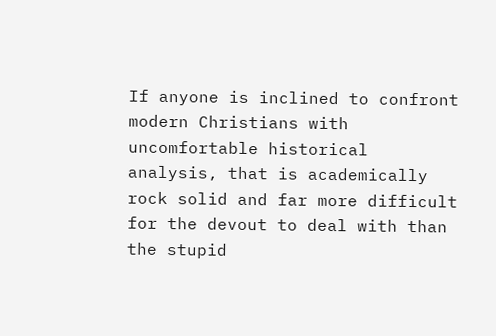If anyone is inclined to confront modern Christians with uncomfortable historical analysis, that is academically rock solid and far more difficult for the devout to deal with than the stupid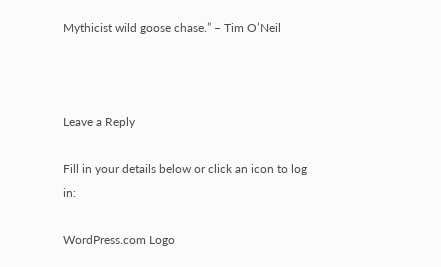Mythicist wild goose chase.” – Tim O’Neil



Leave a Reply

Fill in your details below or click an icon to log in:

WordPress.com Logo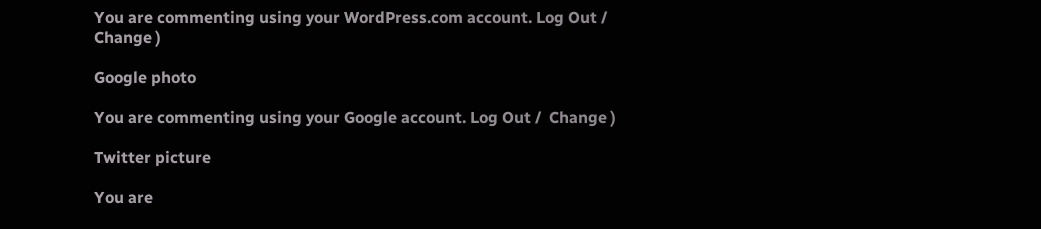You are commenting using your WordPress.com account. Log Out /  Change )

Google photo

You are commenting using your Google account. Log Out /  Change )

Twitter picture

You are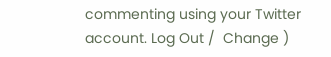commenting using your Twitter account. Log Out /  Change )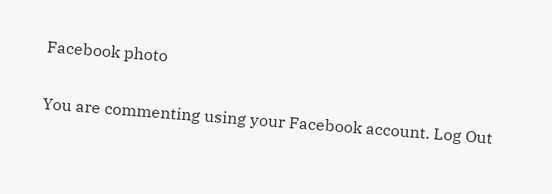Facebook photo

You are commenting using your Facebook account. Log Out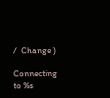/  Change )

Connecting to %s